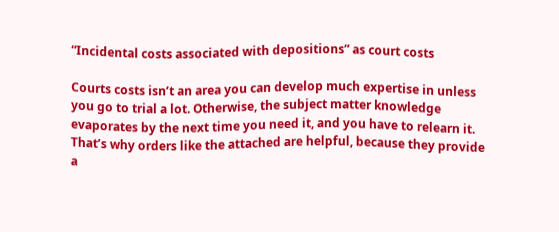“Incidental costs associated with depositions” as court costs

Courts costs isn’t an area you can develop much expertise in unless you go to trial a lot. Otherwise, the subject matter knowledge evaporates by the next time you need it, and you have to relearn it. That’s why orders like the attached are helpful, because they provide a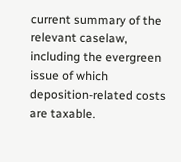current summary of the relevant caselaw, including the evergreen issue of which deposition-related costs are taxable.